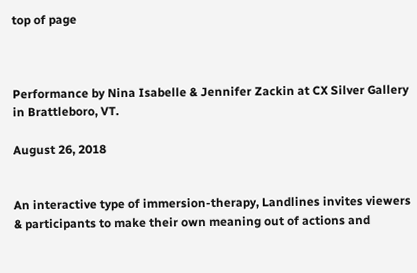top of page



Performance by Nina Isabelle & Jennifer Zackin at CX Silver Gallery in Brattleboro, VT.

August 26, 2018


An interactive type of immersion-therapy, Landlines invites viewers & participants to make their own meaning out of actions and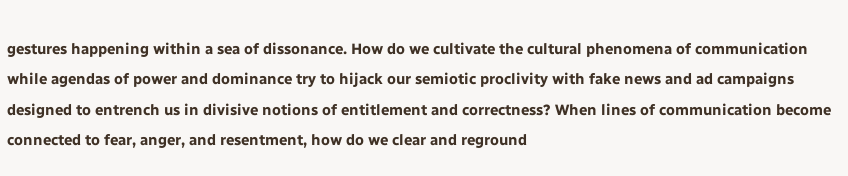gestures happening within a sea of dissonance. How do we cultivate the cultural phenomena of communication while agendas of power and dominance try to hijack our semiotic proclivity with fake news and ad campaigns designed to entrench us in divisive notions of entitlement and correctness? When lines of communication become connected to fear, anger, and resentment, how do we clear and reground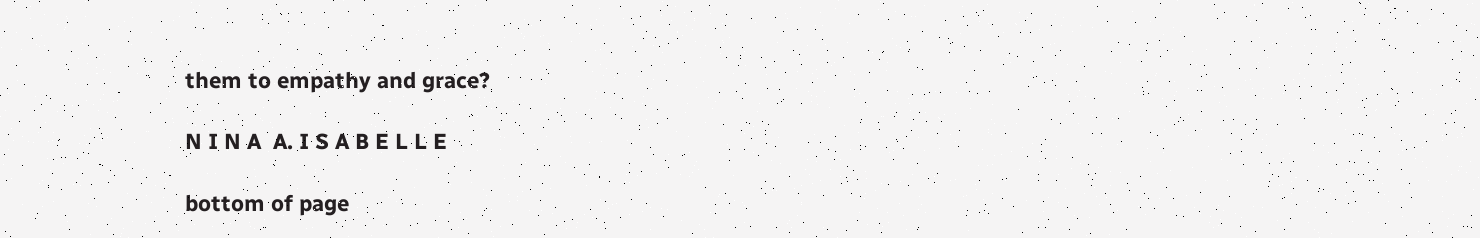them to empathy and grace?

N I N A  A. I S A B E L L E

bottom of page